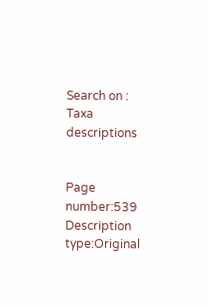Search on : Taxa descriptions


Page number:539
Description type:Original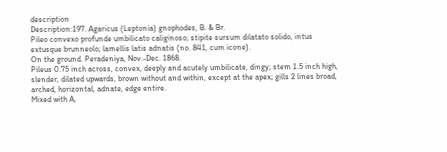description
Description:197. Agaricus (Leptonia) gnophodes, B. & Br.
Pileo convexo profunde umbilicato caliginoso; stipite sursum dilatato solido, intus extusque brunneolo; lamellis latis adnatis (no. 841, cum icone).
On the ground. Peradeniya, Nov.-Dec. 1868.
Pileus 0.75 inch across, convex, deeply and acutely umbilicate, dingy; stem 1.5 inch high, slender, dilated upwards, brown without and within, except at the apex; gills 2 lines broad, arched, horizontal, adnate, edge entire.
Mixed with A,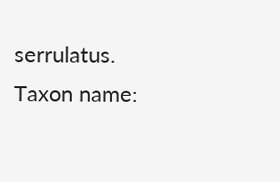serrulatus.
Taxon name: